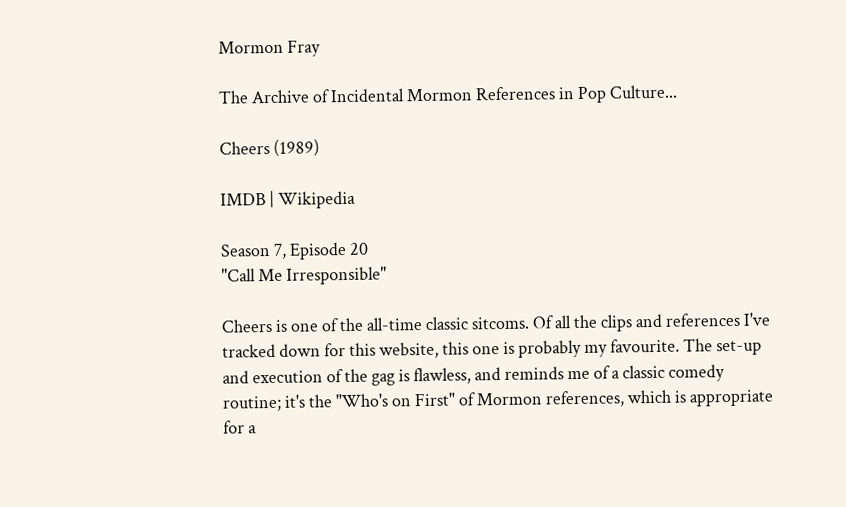Mormon Fray

The Archive of Incidental Mormon References in Pop Culture...

Cheers (1989)

IMDB | Wikipedia

Season 7, Episode 20
"Call Me Irresponsible"

Cheers is one of the all-time classic sitcoms. Of all the clips and references I've tracked down for this website, this one is probably my favourite. The set-up and execution of the gag is flawless, and reminds me of a classic comedy routine; it's the "Who's on First" of Mormon references, which is appropriate for a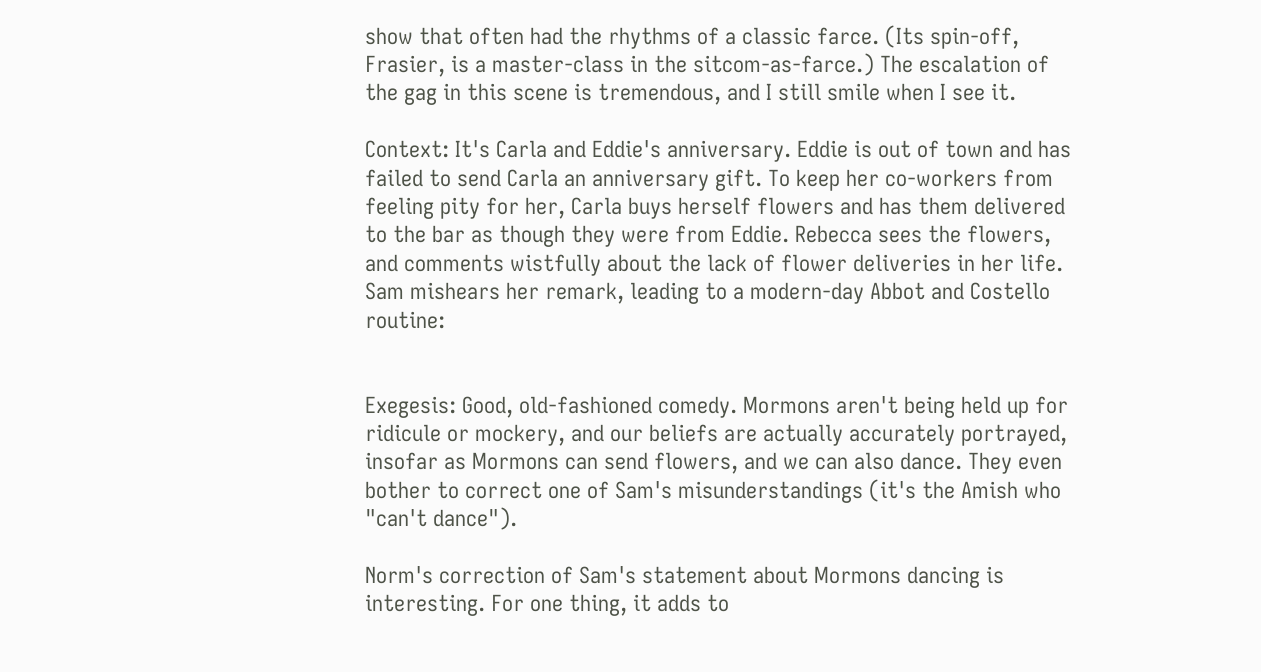show that often had the rhythms of a classic farce. (Its spin-off, Frasier, is a master-class in the sitcom-as-farce.) The escalation of the gag in this scene is tremendous, and I still smile when I see it.

Context: It's Carla and Eddie's anniversary. Eddie is out of town and has failed to send Carla an anniversary gift. To keep her co-workers from feeling pity for her, Carla buys herself flowers and has them delivered to the bar as though they were from Eddie. Rebecca sees the flowers, and comments wistfully about the lack of flower deliveries in her life. Sam mishears her remark, leading to a modern-day Abbot and Costello routine:


Exegesis: Good, old-fashioned comedy. Mormons aren't being held up for ridicule or mockery, and our beliefs are actually accurately portrayed, insofar as Mormons can send flowers, and we can also dance. They even bother to correct one of Sam's misunderstandings (it's the Amish who "can't dance").

Norm's correction of Sam's statement about Mormons dancing is interesting. For one thing, it adds to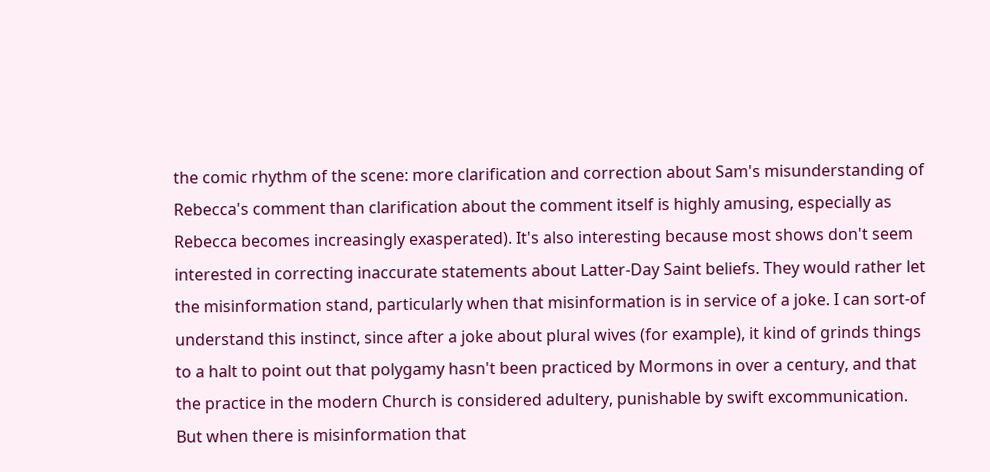the comic rhythm of the scene: more clarification and correction about Sam's misunderstanding of Rebecca's comment than clarification about the comment itself is highly amusing, especially as Rebecca becomes increasingly exasperated). It's also interesting because most shows don't seem interested in correcting inaccurate statements about Latter-Day Saint beliefs. They would rather let the misinformation stand, particularly when that misinformation is in service of a joke. I can sort-of understand this instinct, since after a joke about plural wives (for example), it kind of grinds things to a halt to point out that polygamy hasn't been practiced by Mormons in over a century, and that the practice in the modern Church is considered adultery, punishable by swift excommunication. But when there is misinformation that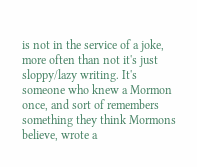is not in the service of a joke, more often than not it's just sloppy/lazy writing. It's someone who knew a Mormon once, and sort of remembers something they think Mormons believe, wrote a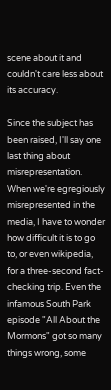scene about it and couldn't care less about its accuracy.

Since the subject has been raised, I'll say one last thing about misrepresentation. When we're egregiously misrepresented in the media, I have to wonder how difficult it is to go to, or even wikipedia, for a three-second fact-checking trip. Even the infamous South Park episode "All About the Mormons" got so many things wrong, some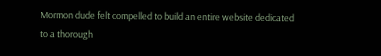Mormon dude felt compelled to build an entire website dedicated to a thorough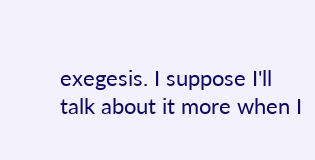exegesis. I suppose I'll talk about it more when I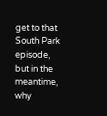get to that South Park episode, but in the meantime, why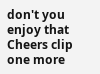don't you enjoy that Cheers clip one more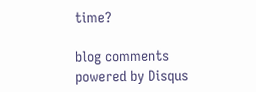time?

blog comments powered by Disqus